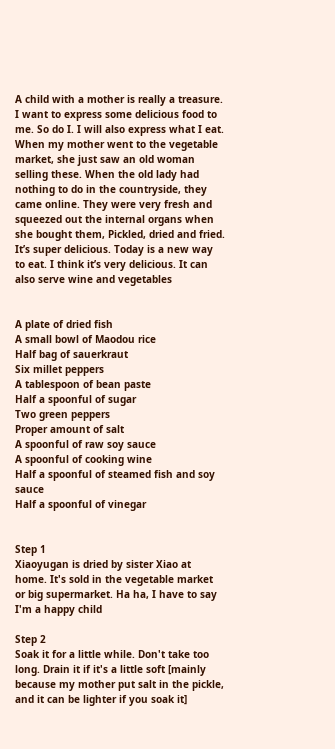A child with a mother is really a treasure. I want to express some delicious food to me. So do I. I will also express what I eat. When my mother went to the vegetable market, she just saw an old woman selling these. When the old lady had nothing to do in the countryside, they came online. They were very fresh and squeezed out the internal organs when she bought them, Pickled, dried and fried. It’s super delicious. Today is a new way to eat. I think it’s very delicious. It can also serve wine and vegetables


A plate of dried fish
A small bowl of Maodou rice
Half bag of sauerkraut
Six millet peppers
A tablespoon of bean paste
Half a spoonful of sugar
Two green peppers
Proper amount of salt
A spoonful of raw soy sauce
A spoonful of cooking wine
Half a spoonful of steamed fish and soy sauce
Half a spoonful of vinegar


Step 1
Xiaoyugan is dried by sister Xiao at home. It's sold in the vegetable market or big supermarket. Ha ha, I have to say I'm a happy child

Step 2
Soak it for a little while. Don't take too long. Drain it if it's a little soft [mainly because my mother put salt in the pickle, and it can be lighter if you soak it]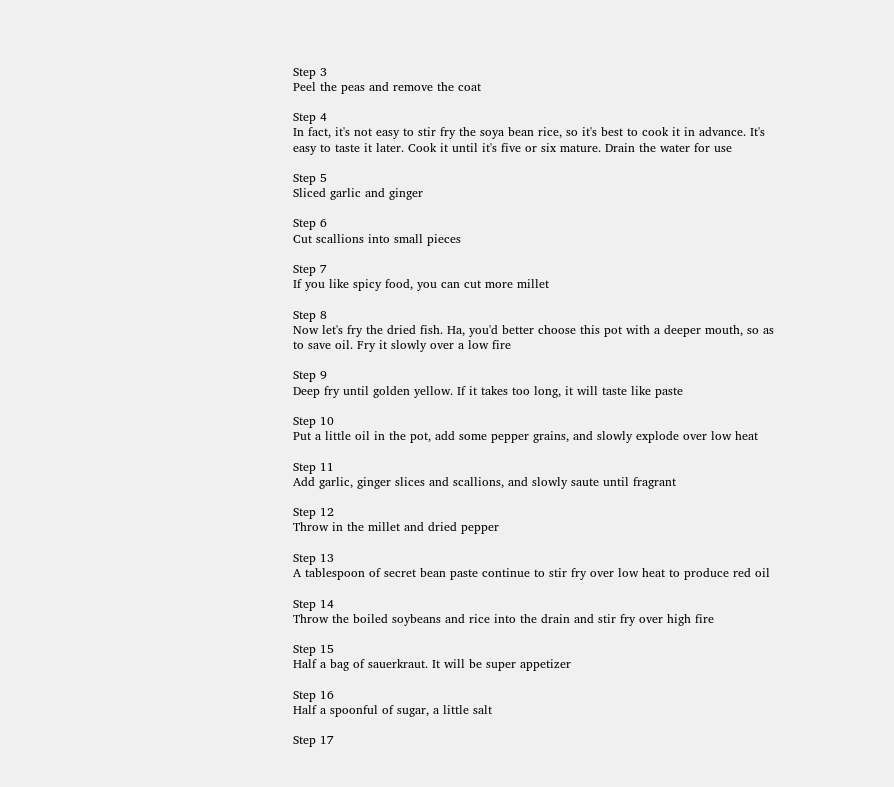Step 3
Peel the peas and remove the coat

Step 4
In fact, it's not easy to stir fry the soya bean rice, so it's best to cook it in advance. It's easy to taste it later. Cook it until it's five or six mature. Drain the water for use

Step 5
Sliced garlic and ginger

Step 6
Cut scallions into small pieces

Step 7
If you like spicy food, you can cut more millet

Step 8
Now let's fry the dried fish. Ha, you'd better choose this pot with a deeper mouth, so as to save oil. Fry it slowly over a low fire

Step 9
Deep fry until golden yellow. If it takes too long, it will taste like paste

Step 10
Put a little oil in the pot, add some pepper grains, and slowly explode over low heat

Step 11
Add garlic, ginger slices and scallions, and slowly saute until fragrant

Step 12
Throw in the millet and dried pepper

Step 13
A tablespoon of secret bean paste continue to stir fry over low heat to produce red oil

Step 14
Throw the boiled soybeans and rice into the drain and stir fry over high fire

Step 15
Half a bag of sauerkraut. It will be super appetizer

Step 16
Half a spoonful of sugar, a little salt

Step 17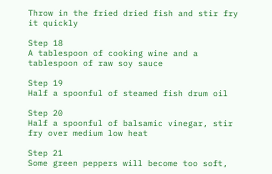Throw in the fried dried fish and stir fry it quickly

Step 18
A tablespoon of cooking wine and a tablespoon of raw soy sauce

Step 19
Half a spoonful of steamed fish drum oil

Step 20
Half a spoonful of balsamic vinegar, stir fry over medium low heat

Step 21
Some green peppers will become too soft,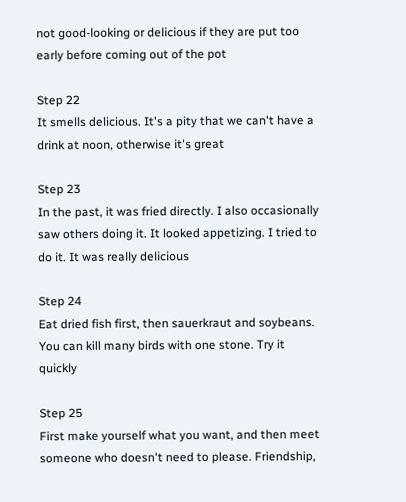not good-looking or delicious if they are put too early before coming out of the pot

Step 22
It smells delicious. It's a pity that we can't have a drink at noon, otherwise it's great

Step 23
In the past, it was fried directly. I also occasionally saw others doing it. It looked appetizing. I tried to do it. It was really delicious

Step 24
Eat dried fish first, then sauerkraut and soybeans. You can kill many birds with one stone. Try it quickly

Step 25
First make yourself what you want, and then meet someone who doesn't need to please. Friendship,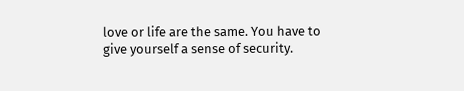love or life are the same. You have to give yourself a sense of security.